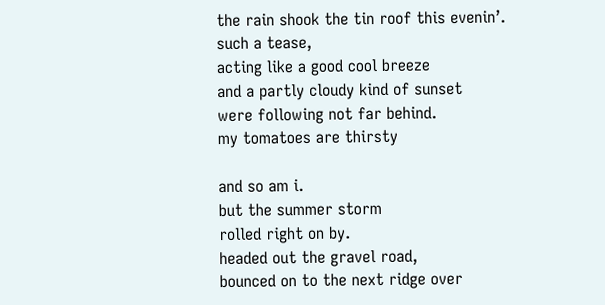the rain shook the tin roof this evenin’.
such a tease,
acting like a good cool breeze
and a partly cloudy kind of sunset
were following not far behind.
my tomatoes are thirsty

and so am i.
but the summer storm
rolled right on by.
headed out the gravel road,
bounced on to the next ridge over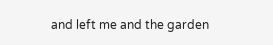and left me and the garden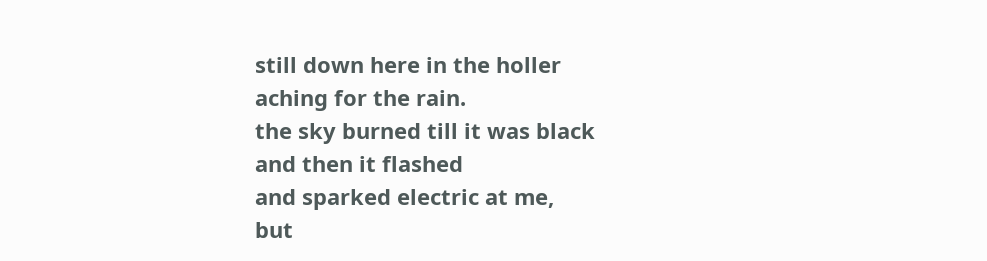still down here in the holler
aching for the rain.
the sky burned till it was black
and then it flashed
and sparked electric at me,
but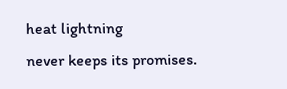heat lightning
never keeps its promises.